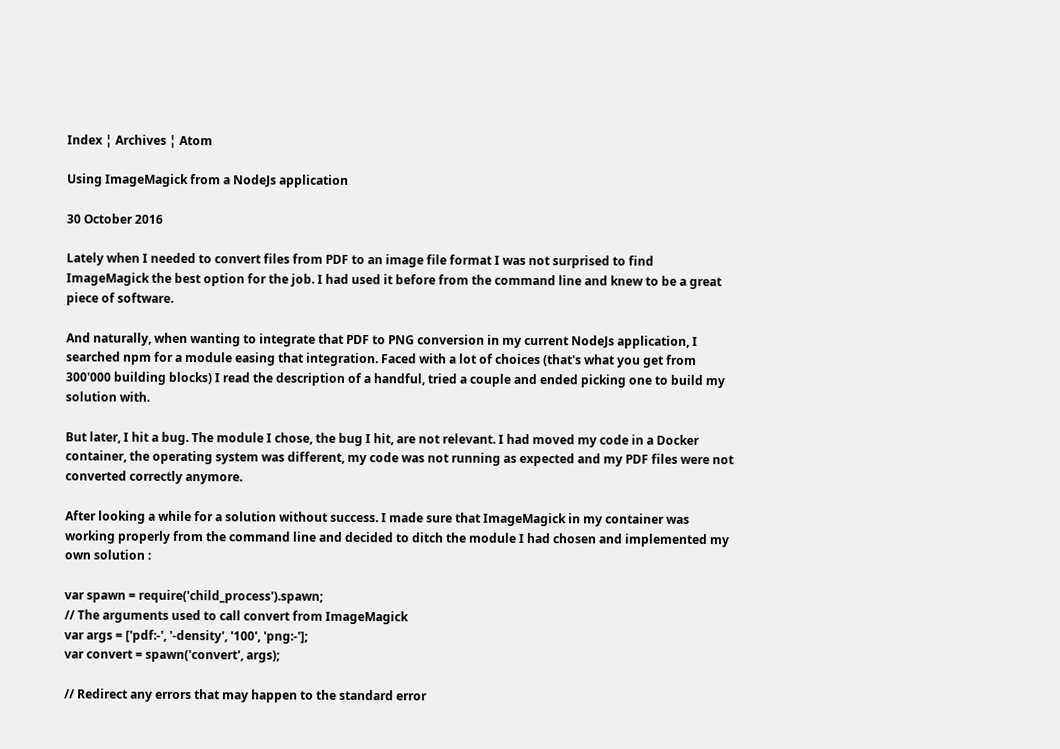Index ¦ Archives ¦ Atom

Using ImageMagick from a NodeJs application

30 October 2016

Lately when I needed to convert files from PDF to an image file format I was not surprised to find ImageMagick the best option for the job. I had used it before from the command line and knew to be a great piece of software.

And naturally, when wanting to integrate that PDF to PNG conversion in my current NodeJs application, I searched npm for a module easing that integration. Faced with a lot of choices (that's what you get from 300'000 building blocks) I read the description of a handful, tried a couple and ended picking one to build my solution with.

But later, I hit a bug. The module I chose, the bug I hit, are not relevant. I had moved my code in a Docker container, the operating system was different, my code was not running as expected and my PDF files were not converted correctly anymore.

After looking a while for a solution without success. I made sure that ImageMagick in my container was working properly from the command line and decided to ditch the module I had chosen and implemented my own solution :

var spawn = require('child_process').spawn;
// The arguments used to call convert from ImageMagick
var args = ['pdf:-', '-density', '100', 'png:-'];
var convert = spawn('convert', args);

// Redirect any errors that may happen to the standard error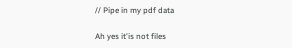// Pipe in my pdf data

Ah yes it'is not files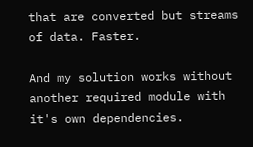that are converted but streams of data. Faster.

And my solution works without another required module with it's own dependencies.